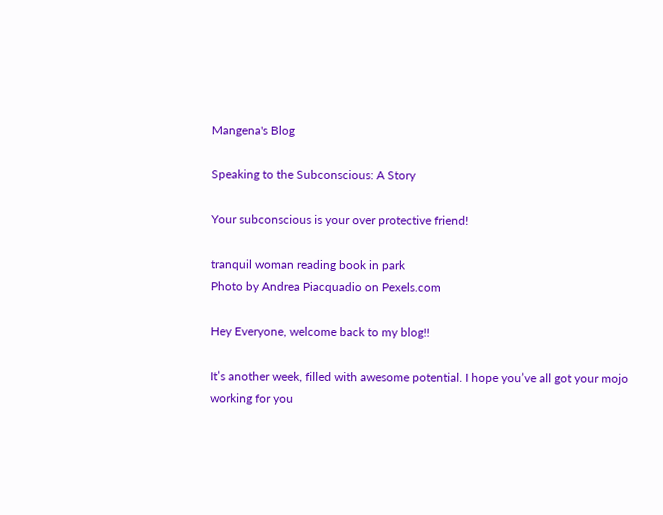Mangena's Blog

Speaking to the Subconscious: A Story

Your subconscious is your over protective friend!

tranquil woman reading book in park
Photo by Andrea Piacquadio on Pexels.com

Hey Everyone, welcome back to my blog!!

It’s another week, filled with awesome potential. I hope you’ve all got your mojo working for you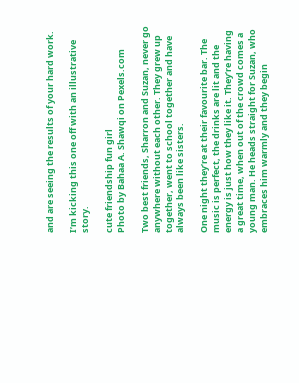and are seeing the results of your hard work.

I’m kicking this one off with an illustrative story.

cute friendship fun girl
Photo by Bahaa A. Shawqi on Pexels.com

Two best friends, Sharron and Suzan, never go anywhere without each other. They grew up together, went to school together and have always been like sisters.

One night they’re at their favourite bar. The music is perfect, the drinks are lit and the energy is just how they like it. They’re having a great time, when out of the crowd comes a young man. He heads straight for Suzan, who embraces him warmly and they begin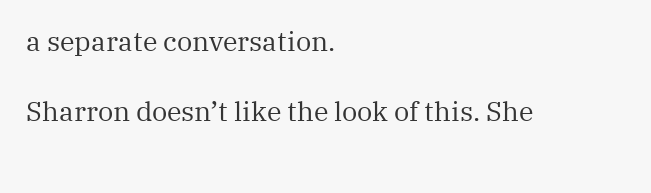a separate conversation.

Sharron doesn’t like the look of this. She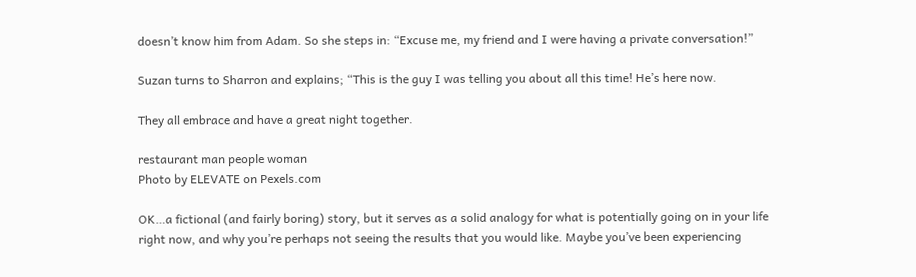doesn’t know him from Adam. So she steps in: “Excuse me, my friend and I were having a private conversation!”

Suzan turns to Sharron and explains; “This is the guy I was telling you about all this time! He’s here now.

They all embrace and have a great night together.

restaurant man people woman
Photo by ELEVATE on Pexels.com

OK…a fictional (and fairly boring) story, but it serves as a solid analogy for what is potentially going on in your life right now, and why you’re perhaps not seeing the results that you would like. Maybe you’ve been experiencing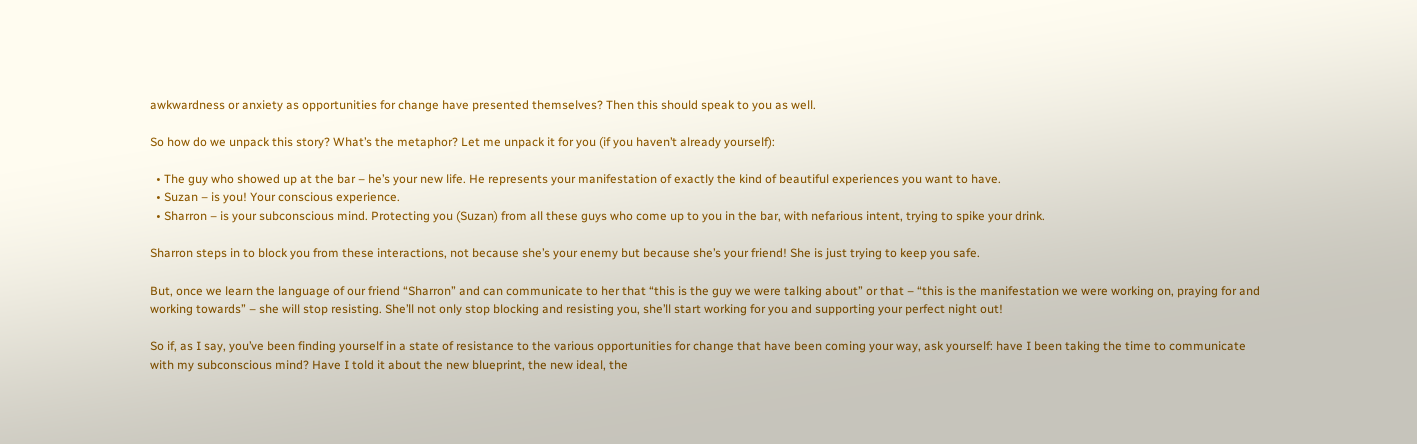awkwardness or anxiety as opportunities for change have presented themselves? Then this should speak to you as well.

So how do we unpack this story? What’s the metaphor? Let me unpack it for you (if you haven’t already yourself):

  • The guy who showed up at the bar – he’s your new life. He represents your manifestation of exactly the kind of beautiful experiences you want to have.
  • Suzan – is you! Your conscious experience.
  • Sharron – is your subconscious mind. Protecting you (Suzan) from all these guys who come up to you in the bar, with nefarious intent, trying to spike your drink.

Sharron steps in to block you from these interactions, not because she’s your enemy but because she’s your friend! She is just trying to keep you safe.

But, once we learn the language of our friend “Sharron” and can communicate to her that “this is the guy we were talking about” or that – “this is the manifestation we were working on, praying for and working towards” – she will stop resisting. She’ll not only stop blocking and resisting you, she’ll start working for you and supporting your perfect night out!

So if, as I say, you’ve been finding yourself in a state of resistance to the various opportunities for change that have been coming your way, ask yourself: have I been taking the time to communicate with my subconscious mind? Have I told it about the new blueprint, the new ideal, the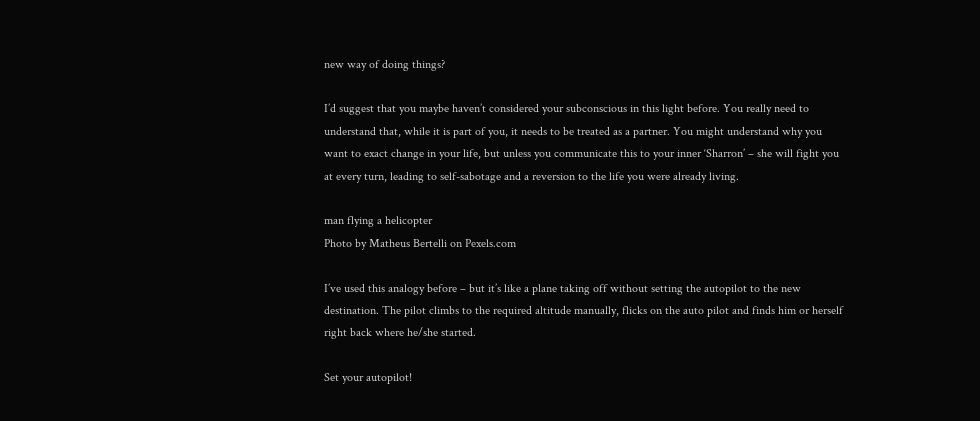new way of doing things?

I’d suggest that you maybe haven’t considered your subconscious in this light before. You really need to understand that, while it is part of you, it needs to be treated as a partner. You might understand why you want to exact change in your life, but unless you communicate this to your inner ‘Sharron’ – she will fight you at every turn, leading to self-sabotage and a reversion to the life you were already living.

man flying a helicopter
Photo by Matheus Bertelli on Pexels.com

I’ve used this analogy before – but it’s like a plane taking off without setting the autopilot to the new destination. The pilot climbs to the required altitude manually, flicks on the auto pilot and finds him or herself right back where he/she started.

Set your autopilot!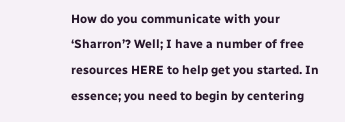How do you communicate with your ‘Sharron’? Well; I have a number of free resources HERE to help get you started. In essence; you need to begin by centering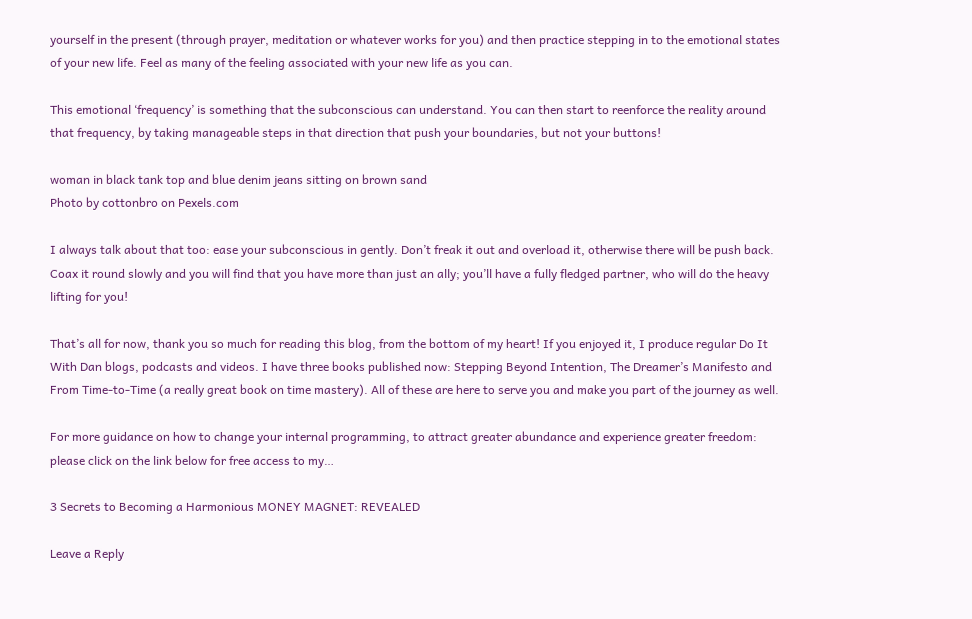yourself in the present (through prayer, meditation or whatever works for you) and then practice stepping in to the emotional states of your new life. Feel as many of the feeling associated with your new life as you can.

This emotional ‘frequency’ is something that the subconscious can understand. You can then start to reenforce the reality around that frequency, by taking manageable steps in that direction that push your boundaries, but not your buttons!

woman in black tank top and blue denim jeans sitting on brown sand
Photo by cottonbro on Pexels.com

I always talk about that too: ease your subconscious in gently. Don’t freak it out and overload it, otherwise there will be push back. Coax it round slowly and you will find that you have more than just an ally; you’ll have a fully fledged partner, who will do the heavy lifting for you!

That’s all for now, thank you so much for reading this blog, from the bottom of my heart! If you enjoyed it, I produce regular Do It With Dan blogs, podcasts and videos. I have three books published now: Stepping Beyond Intention, The Dreamer’s Manifesto and From Time-to-Time (a really great book on time mastery). All of these are here to serve you and make you part of the journey as well.

For more guidance on how to change your internal programming, to attract greater abundance and experience greater freedom: please click on the link below for free access to my…

3 Secrets to Becoming a Harmonious MONEY MAGNET: REVEALED

Leave a Reply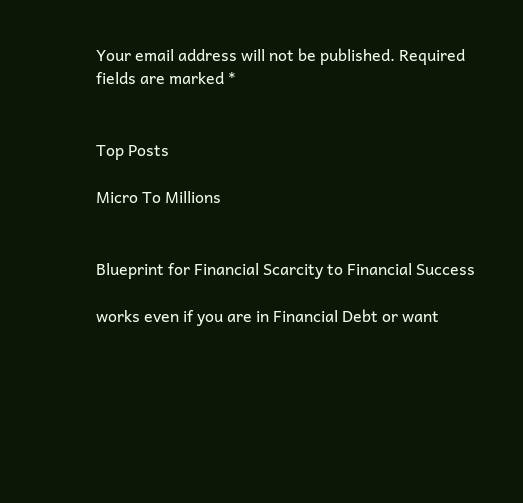Your email address will not be published. Required fields are marked *


Top Posts

Micro To Millions


Blueprint for Financial Scarcity to Financial Success

works even if you are in Financial Debt or want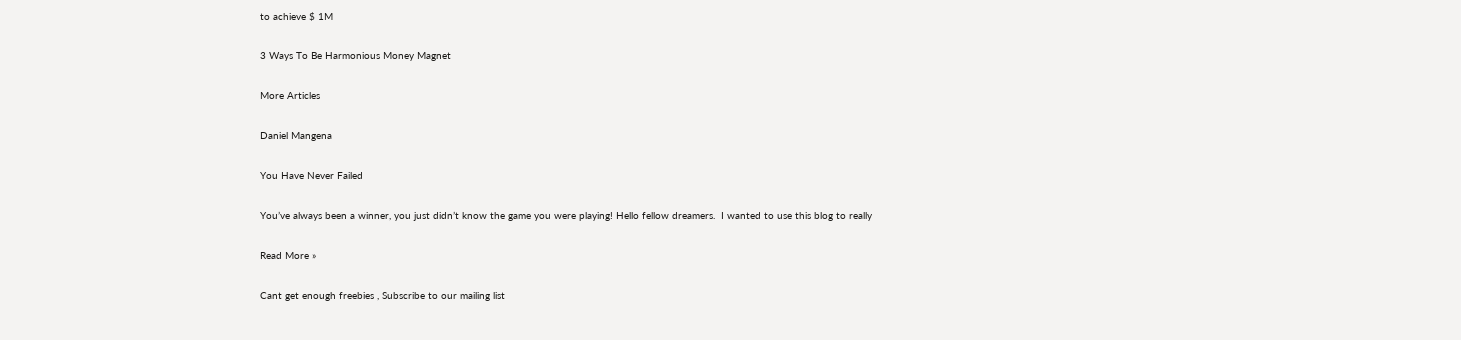to achieve $ 1M

3 Ways To Be Harmonious Money Magnet

More Articles

Daniel Mangena

You Have Never Failed

You’ve always been a winner, you just didn’t know the game you were playing! Hello fellow dreamers.  I wanted to use this blog to really

Read More »

Cant get enough freebies , Subscribe to our mailing list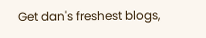Get dan's freshest blogs,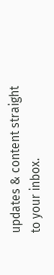updates & content straight to your inbox.